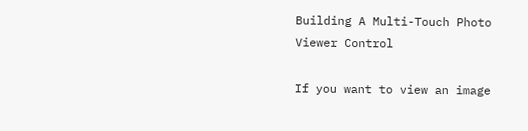Building A Multi-Touch Photo Viewer Control

If you want to view an image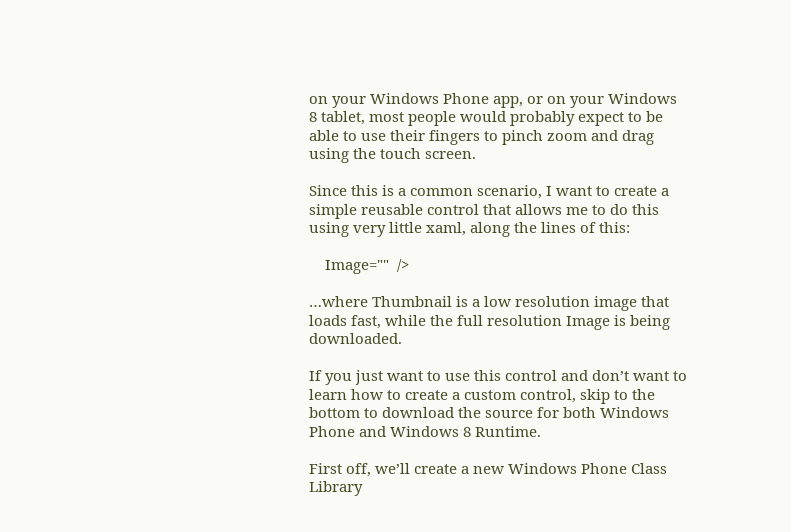on your Windows Phone app, or on your Windows 8 tablet, most people would probably expect to be able to use their fingers to pinch zoom and drag using the touch screen.

Since this is a common scenario, I want to create a simple reusable control that allows me to do this using very little xaml, along the lines of this:

    Image=""  />

…where Thumbnail is a low resolution image that loads fast, while the full resolution Image is being downloaded.

If you just want to use this control and don’t want to learn how to create a custom control, skip to the bottom to download the source for both Windows Phone and Windows 8 Runtime.

First off, we’ll create a new Windows Phone Class Library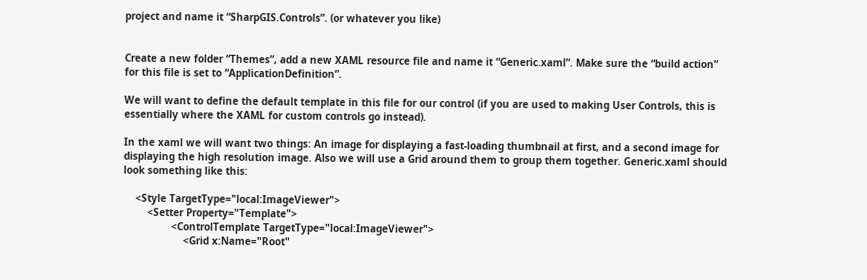project and name it “SharpGIS.Controls”. (or whatever you like)


Create a new folder “Themes”, add a new XAML resource file and name it “Generic.xaml”. Make sure the “build action” for this file is set to “ApplicationDefinition”.

We will want to define the default template in this file for our control (if you are used to making User Controls, this is essentially where the XAML for custom controls go instead).

In the xaml we will want two things: An image for displaying a fast-loading thumbnail at first, and a second image for displaying the high resolution image. Also we will use a Grid around them to group them together. Generic.xaml should look something like this:

    <Style TargetType="local:ImageViewer">
        <Setter Property="Template">
                <ControlTemplate TargetType="local:ImageViewer">
                    <Grid x:Name="Root"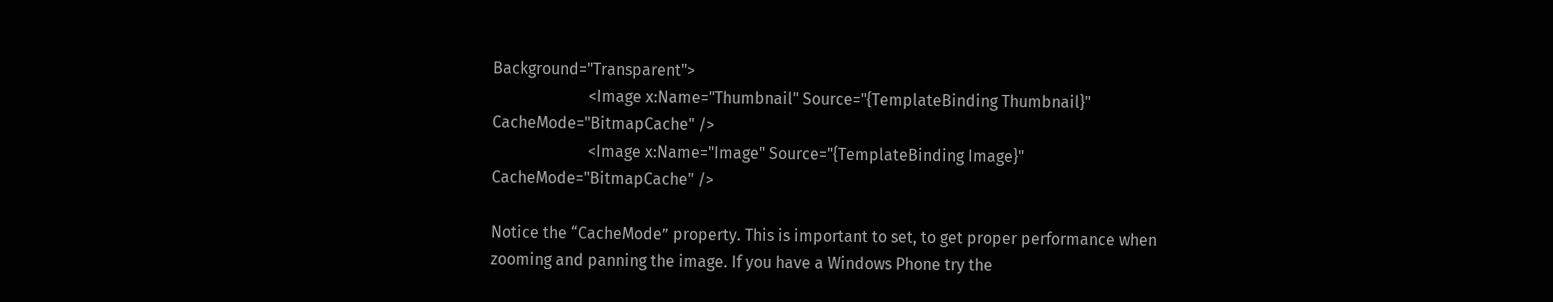Background="Transparent">
                        <Image x:Name="Thumbnail" Source="{TemplateBinding Thumbnail}" CacheMode="BitmapCache" />
                        <Image x:Name="Image" Source="{TemplateBinding Image}" CacheMode="BitmapCache" />

Notice the “CacheMode” property. This is important to set, to get proper performance when zooming and panning the image. If you have a Windows Phone try the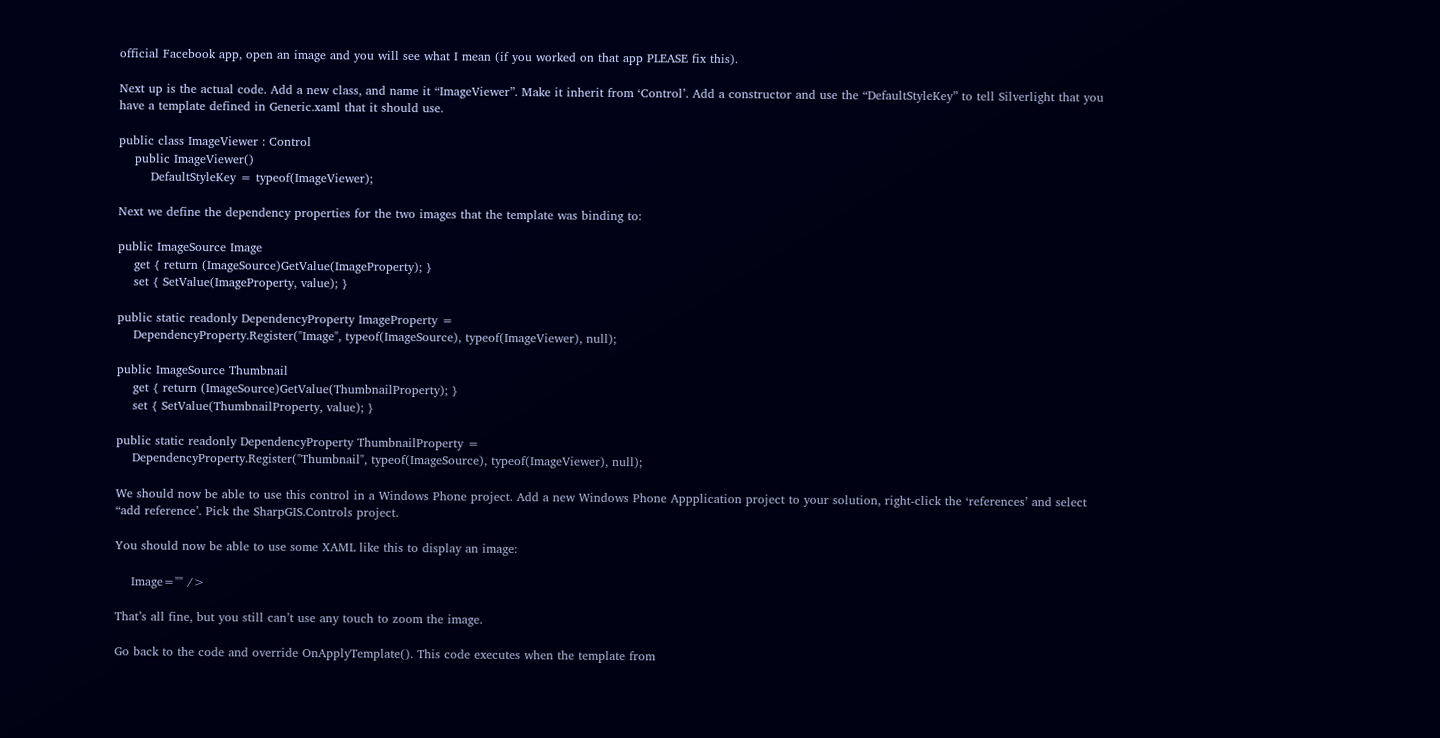official Facebook app, open an image and you will see what I mean (if you worked on that app PLEASE fix this).

Next up is the actual code. Add a new class, and name it “ImageViewer”. Make it inherit from ‘Control’. Add a constructor and use the “DefaultStyleKey” to tell Silverlight that you have a template defined in Generic.xaml that it should use.

public class ImageViewer : Control
    public ImageViewer()
        DefaultStyleKey = typeof(ImageViewer);

Next we define the dependency properties for the two images that the template was binding to:

public ImageSource Image
    get { return (ImageSource)GetValue(ImageProperty); }
    set { SetValue(ImageProperty, value); }

public static readonly DependencyProperty ImageProperty =
    DependencyProperty.Register("Image", typeof(ImageSource), typeof(ImageViewer), null);

public ImageSource Thumbnail
    get { return (ImageSource)GetValue(ThumbnailProperty); }
    set { SetValue(ThumbnailProperty, value); }

public static readonly DependencyProperty ThumbnailProperty =
    DependencyProperty.Register("Thumbnail", typeof(ImageSource), typeof(ImageViewer), null);

We should now be able to use this control in a Windows Phone project. Add a new Windows Phone Appplication project to your solution, right-click the ‘references’ and select “add reference’. Pick the SharpGIS.Controls project.

You should now be able to use some XAML like this to display an image:

    Image="" />

That’s all fine, but you still can’t use any touch to zoom the image.

Go back to the code and override OnApplyTemplate(). This code executes when the template from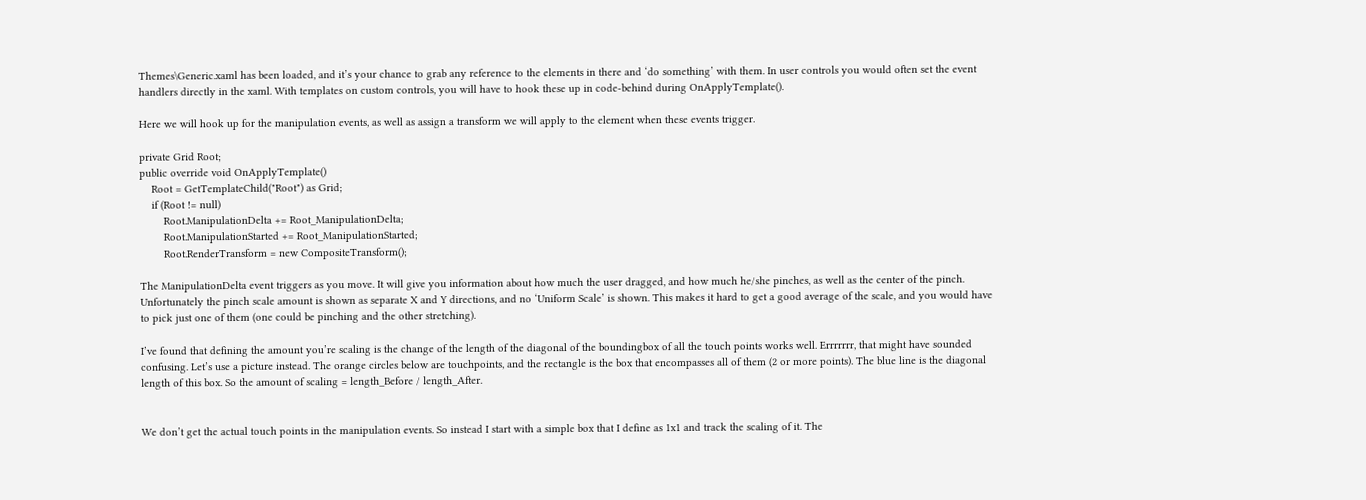Themes\Generic.xaml has been loaded, and it’s your chance to grab any reference to the elements in there and ‘do something’ with them. In user controls you would often set the event handlers directly in the xaml. With templates on custom controls, you will have to hook these up in code-behind during OnApplyTemplate().

Here we will hook up for the manipulation events, as well as assign a transform we will apply to the element when these events trigger.

private Grid Root;
public override void OnApplyTemplate()
    Root = GetTemplateChild("Root") as Grid;
    if (Root != null)
        Root.ManipulationDelta += Root_ManipulationDelta;
        Root.ManipulationStarted += Root_ManipulationStarted;
        Root.RenderTransform = new CompositeTransform();

The ManipulationDelta event triggers as you move. It will give you information about how much the user dragged, and how much he/she pinches, as well as the center of the pinch. Unfortunately the pinch scale amount is shown as separate X and Y directions, and no ‘Uniform Scale’ is shown. This makes it hard to get a good average of the scale, and you would have to pick just one of them (one could be pinching and the other stretching).

I’ve found that defining the amount you’re scaling is the change of the length of the diagonal of the boundingbox of all the touch points works well. Errrrrrr, that might have sounded confusing. Let’s use a picture instead. The orange circles below are touchpoints, and the rectangle is the box that encompasses all of them (2 or more points). The blue line is the diagonal length of this box. So the amount of scaling = length_Before / length_After.


We don’t get the actual touch points in the manipulation events. So instead I start with a simple box that I define as 1x1 and track the scaling of it. The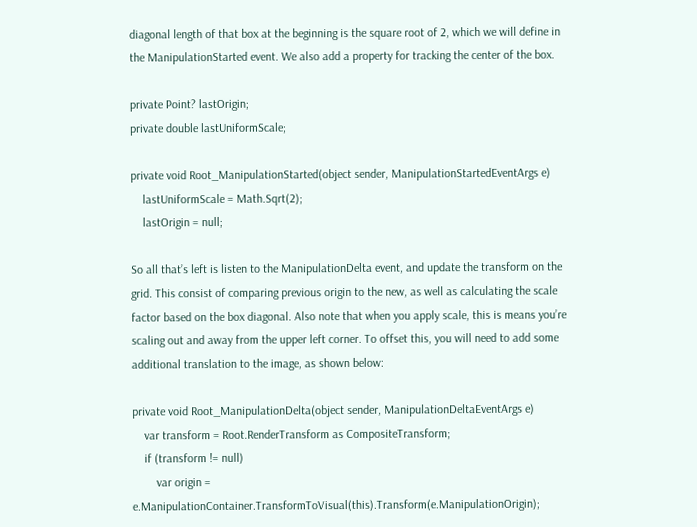diagonal length of that box at the beginning is the square root of 2, which we will define in the ManipulationStarted event. We also add a property for tracking the center of the box.

private Point? lastOrigin;
private double lastUniformScale;

private void Root_ManipulationStarted(object sender, ManipulationStartedEventArgs e)
    lastUniformScale = Math.Sqrt(2);
    lastOrigin = null;

So all that’s left is listen to the ManipulationDelta event, and update the transform on the grid. This consist of comparing previous origin to the new, as well as calculating the scale factor based on the box diagonal. Also note that when you apply scale, this is means you’re scaling out and away from the upper left corner. To offset this, you will need to add some additional translation to the image, as shown below:

private void Root_ManipulationDelta(object sender, ManipulationDeltaEventArgs e)
    var transform = Root.RenderTransform as CompositeTransform;
    if (transform != null)
        var origin = e.ManipulationContainer.TransformToVisual(this).Transform(e.ManipulationOrigin);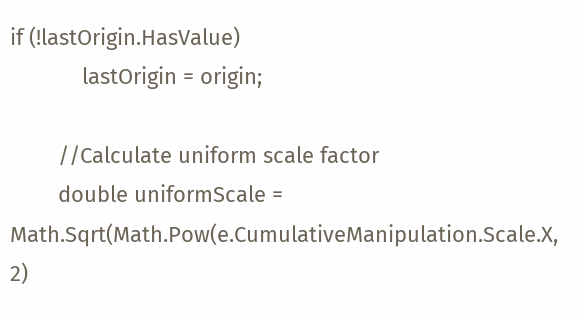if (!lastOrigin.HasValue)
            lastOrigin = origin;

        //Calculate uniform scale factor
        double uniformScale = Math.Sqrt(Math.Pow(e.CumulativeManipulation.Scale.X, 2)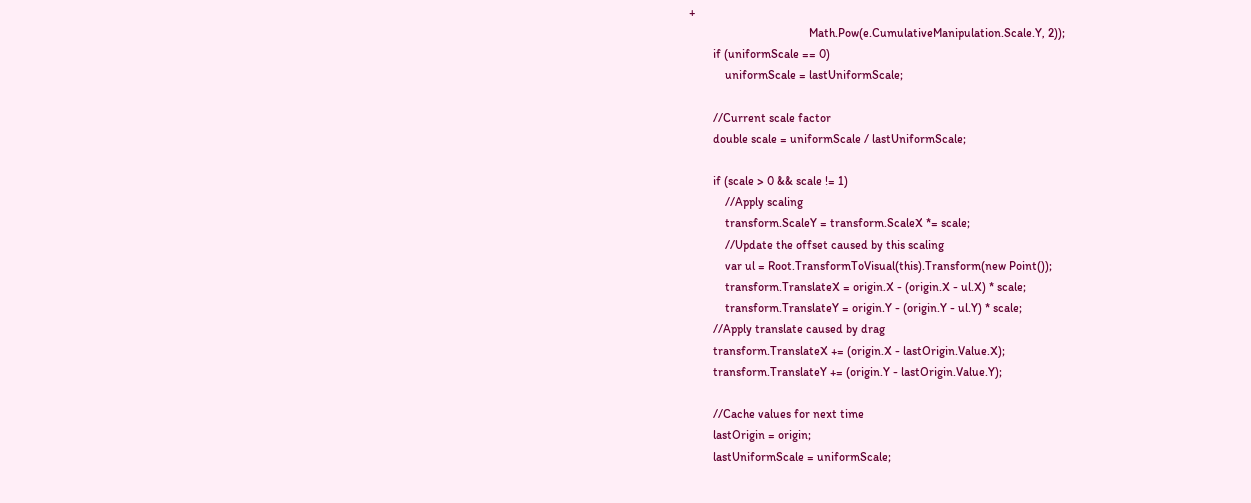+
                                        Math.Pow(e.CumulativeManipulation.Scale.Y, 2));
        if (uniformScale == 0)
            uniformScale = lastUniformScale;

        //Current scale factor
        double scale = uniformScale / lastUniformScale;

        if (scale > 0 && scale != 1)
            //Apply scaling
            transform.ScaleY = transform.ScaleX *= scale;
            //Update the offset caused by this scaling
            var ul = Root.TransformToVisual(this).Transform(new Point());
            transform.TranslateX = origin.X - (origin.X - ul.X) * scale;
            transform.TranslateY = origin.Y - (origin.Y - ul.Y) * scale;
        //Apply translate caused by drag
        transform.TranslateX += (origin.X - lastOrigin.Value.X);
        transform.TranslateY += (origin.Y - lastOrigin.Value.Y);

        //Cache values for next time
        lastOrigin = origin;
        lastUniformScale = uniformScale;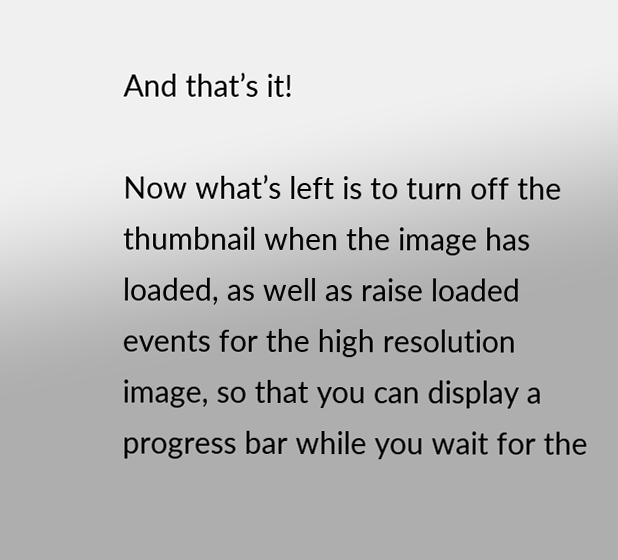And that’s it!

Now what’s left is to turn off the thumbnail when the image has loaded, as well as raise loaded events for the high resolution image, so that you can display a progress bar while you wait for the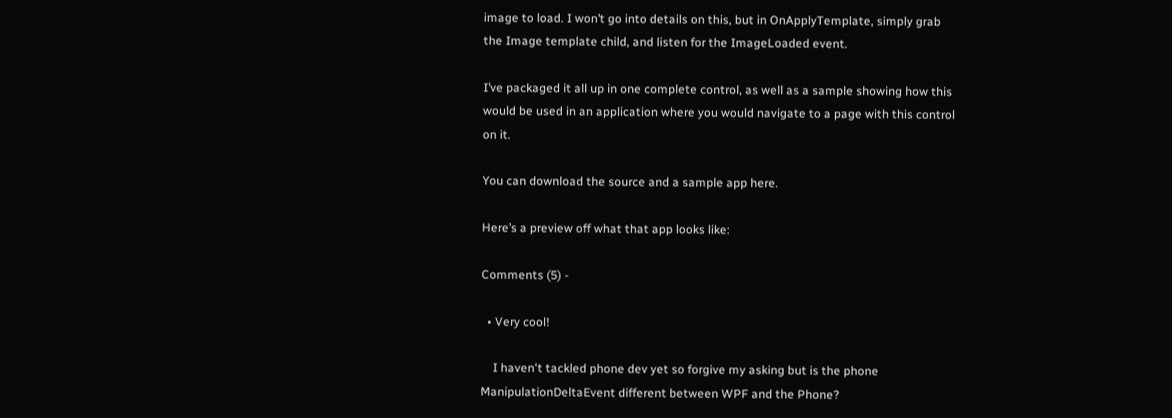image to load. I won’t go into details on this, but in OnApplyTemplate, simply grab the Image template child, and listen for the ImageLoaded event.

I’ve packaged it all up in one complete control, as well as a sample showing how this would be used in an application where you would navigate to a page with this control on it.

You can download the source and a sample app here.

Here’s a preview off what that app looks like:

Comments (5) -

  • Very cool!

    I haven't tackled phone dev yet so forgive my asking but is the phone ManipulationDeltaEvent different between WPF and the Phone?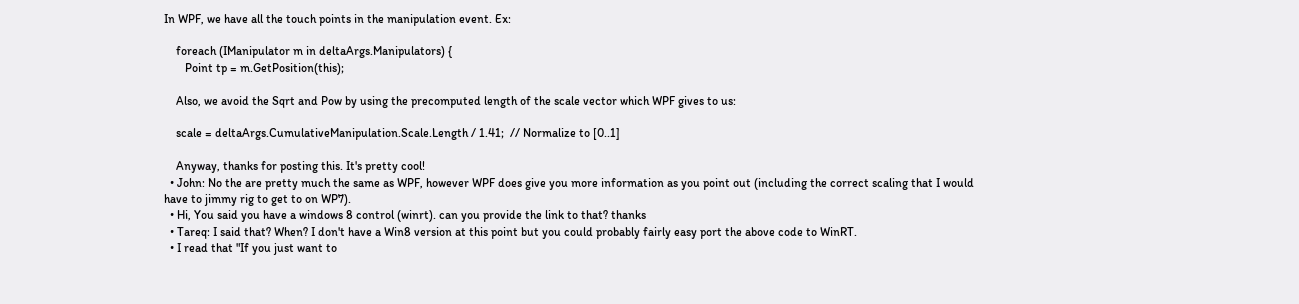In WPF, we have all the touch points in the manipulation event. Ex:

    foreach (IManipulator m in deltaArgs.Manipulators) {
       Point tp = m.GetPosition(this);

    Also, we avoid the Sqrt and Pow by using the precomputed length of the scale vector which WPF gives to us:

    scale = deltaArgs.CumulativeManipulation.Scale.Length / 1.41;  // Normalize to [0..1]

    Anyway, thanks for posting this. It's pretty cool!
  • John: No the are pretty much the same as WPF, however WPF does give you more information as you point out (including the correct scaling that I would have to jimmy rig to get to on WP7).
  • Hi, You said you have a windows 8 control (winrt). can you provide the link to that? thanks
  • Tareq: I said that? When? I don't have a Win8 version at this point but you could probably fairly easy port the above code to WinRT.
  • I read that "If you just want to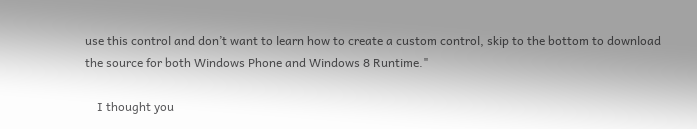use this control and don’t want to learn how to create a custom control, skip to the bottom to download the source for both Windows Phone and Windows 8 Runtime."

    I thought you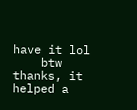have it lol
    btw thanks, it helped a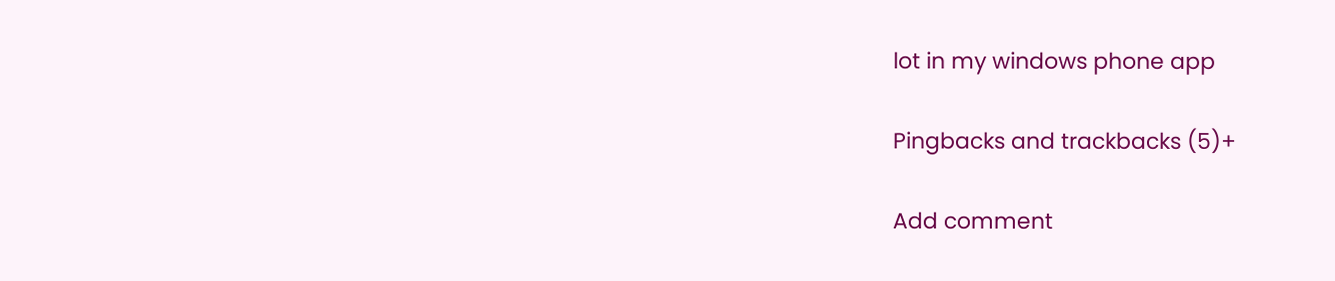lot in my windows phone app

Pingbacks and trackbacks (5)+

Add comment